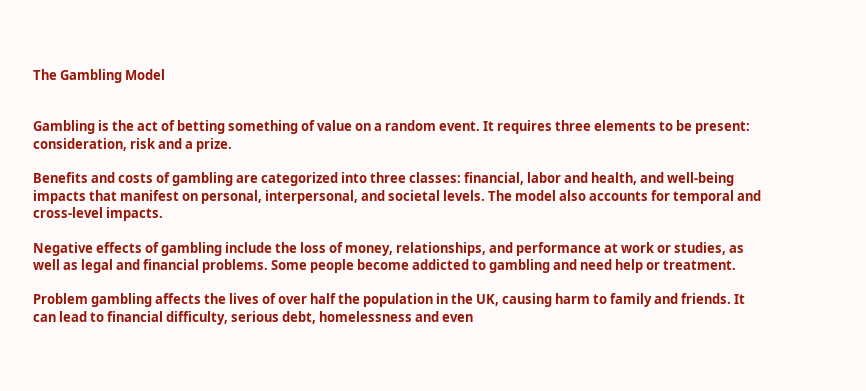The Gambling Model


Gambling is the act of betting something of value on a random event. It requires three elements to be present: consideration, risk and a prize.

Benefits and costs of gambling are categorized into three classes: financial, labor and health, and well-being impacts that manifest on personal, interpersonal, and societal levels. The model also accounts for temporal and cross-level impacts.

Negative effects of gambling include the loss of money, relationships, and performance at work or studies, as well as legal and financial problems. Some people become addicted to gambling and need help or treatment.

Problem gambling affects the lives of over half the population in the UK, causing harm to family and friends. It can lead to financial difficulty, serious debt, homelessness and even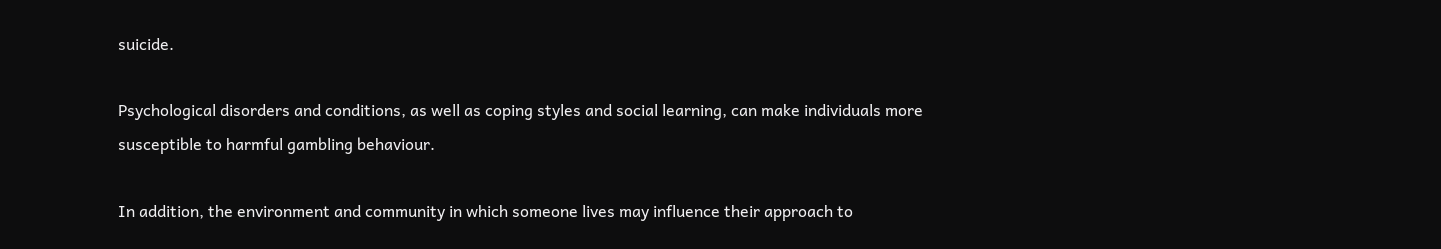suicide.

Psychological disorders and conditions, as well as coping styles and social learning, can make individuals more susceptible to harmful gambling behaviour.

In addition, the environment and community in which someone lives may influence their approach to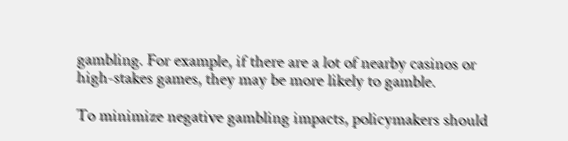gambling. For example, if there are a lot of nearby casinos or high-stakes games, they may be more likely to gamble.

To minimize negative gambling impacts, policymakers should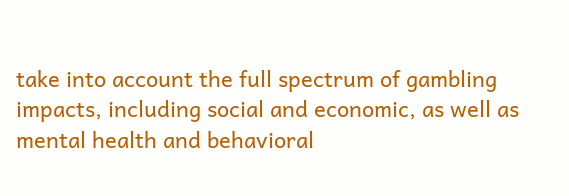take into account the full spectrum of gambling impacts, including social and economic, as well as mental health and behavioral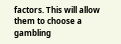factors. This will allow them to choose a gambling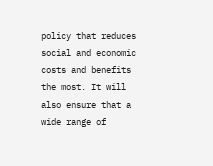policy that reduces social and economic costs and benefits the most. It will also ensure that a wide range of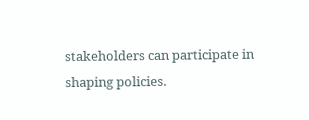stakeholders can participate in shaping policies.